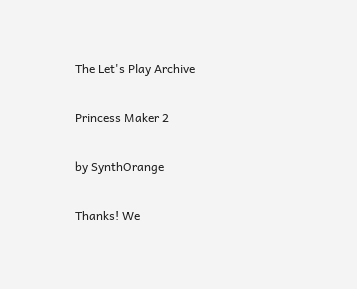The Let's Play Archive

Princess Maker 2

by SynthOrange

Thanks! We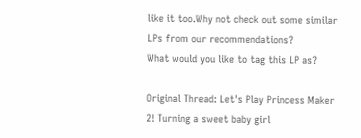like it too.Why not check out some similar LPs from our recommendations?
What would you like to tag this LP as?

Original Thread: Let's Play Princess Maker 2! Turning a sweet baby girl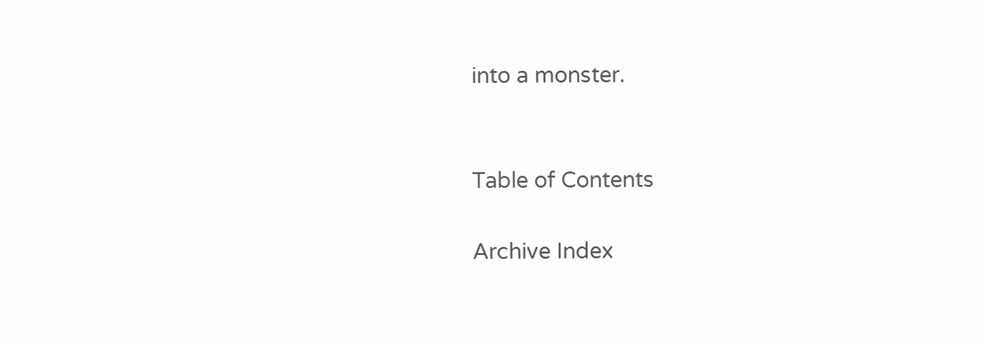into a monster.


Table of Contents

Archive Index